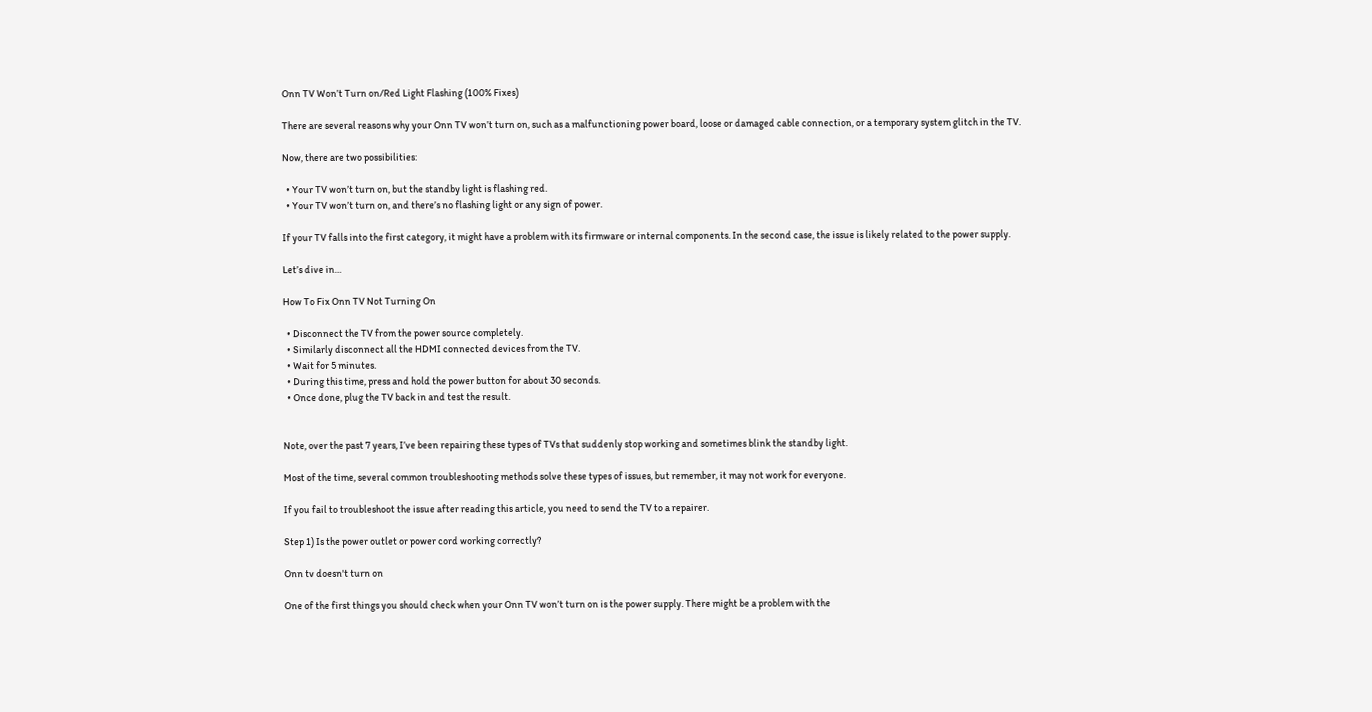Onn TV Won’t Turn on/Red Light Flashing (100% Fixes)

There are several reasons why your Onn TV won’t turn on, such as a malfunctioning power board, loose or damaged cable connection, or a temporary system glitch in the TV.

Now, there are two possibilities:

  • Your TV won’t turn on, but the standby light is flashing red.
  • Your TV won’t turn on, and there’s no flashing light or any sign of power.

If your TV falls into the first category, it might have a problem with its firmware or internal components. In the second case, the issue is likely related to the power supply.

Let’s dive in…

How To Fix Onn TV Not Turning On

  • Disconnect the TV from the power source completely.
  • Similarly disconnect all the HDMI connected devices from the TV.
  • Wait for 5 minutes.
  • During this time, press and hold the power button for about 30 seconds.
  • Once done, plug the TV back in and test the result.


Note, over the past 7 years, I’ve been repairing these types of TVs that suddenly stop working and sometimes blink the standby light.

Most of the time, several common troubleshooting methods solve these types of issues, but remember, it may not work for everyone.

If you fail to troubleshoot the issue after reading this article, you need to send the TV to a repairer.

Step 1) Is the power outlet or power cord working correctly?

Onn tv doesn't turn on

One of the first things you should check when your Onn TV won’t turn on is the power supply. There might be a problem with the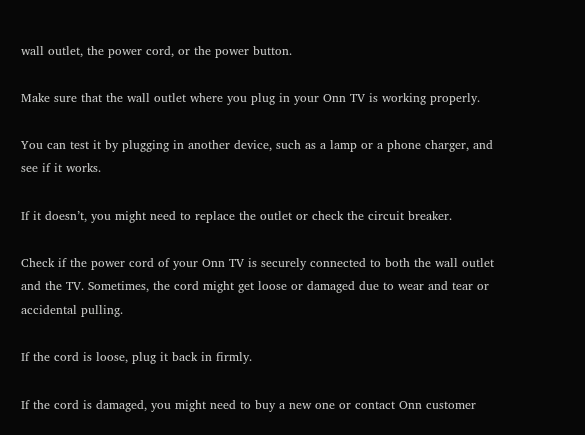wall outlet, the power cord, or the power button.

Make sure that the wall outlet where you plug in your Onn TV is working properly.

You can test it by plugging in another device, such as a lamp or a phone charger, and see if it works.

If it doesn’t, you might need to replace the outlet or check the circuit breaker.

Check if the power cord of your Onn TV is securely connected to both the wall outlet and the TV. Sometimes, the cord might get loose or damaged due to wear and tear or accidental pulling.

If the cord is loose, plug it back in firmly.

If the cord is damaged, you might need to buy a new one or contact Onn customer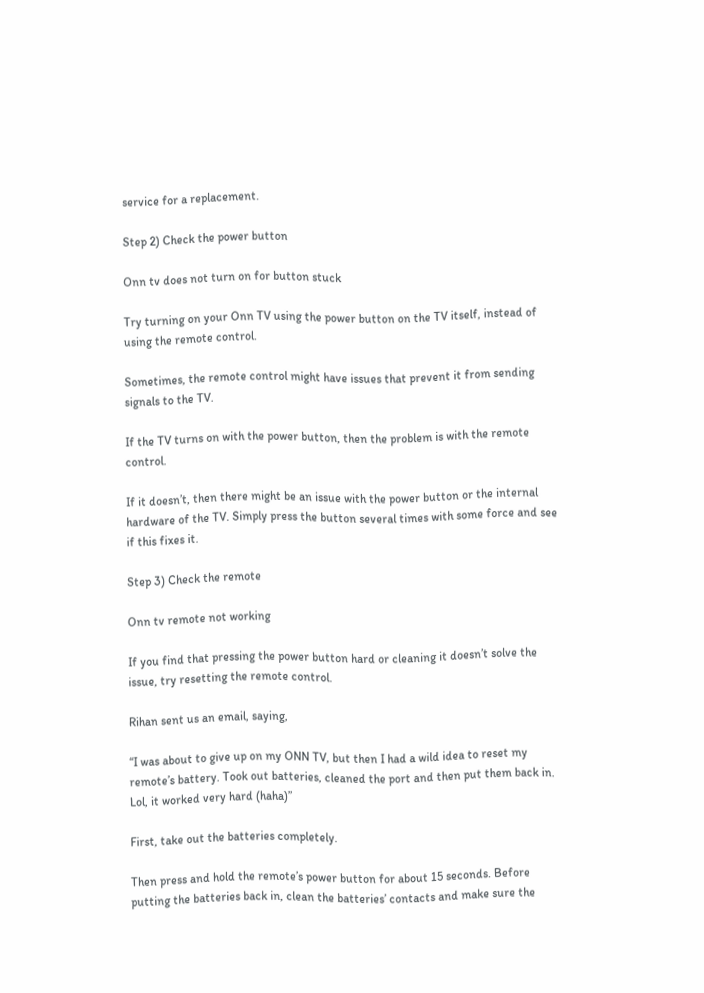service for a replacement.

Step 2) Check the power button

Onn tv does not turn on for button stuck

Try turning on your Onn TV using the power button on the TV itself, instead of using the remote control.

Sometimes, the remote control might have issues that prevent it from sending signals to the TV.

If the TV turns on with the power button, then the problem is with the remote control.

If it doesn’t, then there might be an issue with the power button or the internal hardware of the TV. Simply press the button several times with some force and see if this fixes it.

Step 3) Check the remote

Onn tv remote not working

If you find that pressing the power button hard or cleaning it doesn’t solve the issue, try resetting the remote control.

Rihan sent us an email, saying,

“I was about to give up on my ONN TV, but then I had a wild idea to reset my remote’s battery. Took out batteries, cleaned the port and then put them back in. Lol, it worked very hard (haha)”

First, take out the batteries completely.

Then press and hold the remote’s power button for about 15 seconds. Before putting the batteries back in, clean the batteries’ contacts and make sure the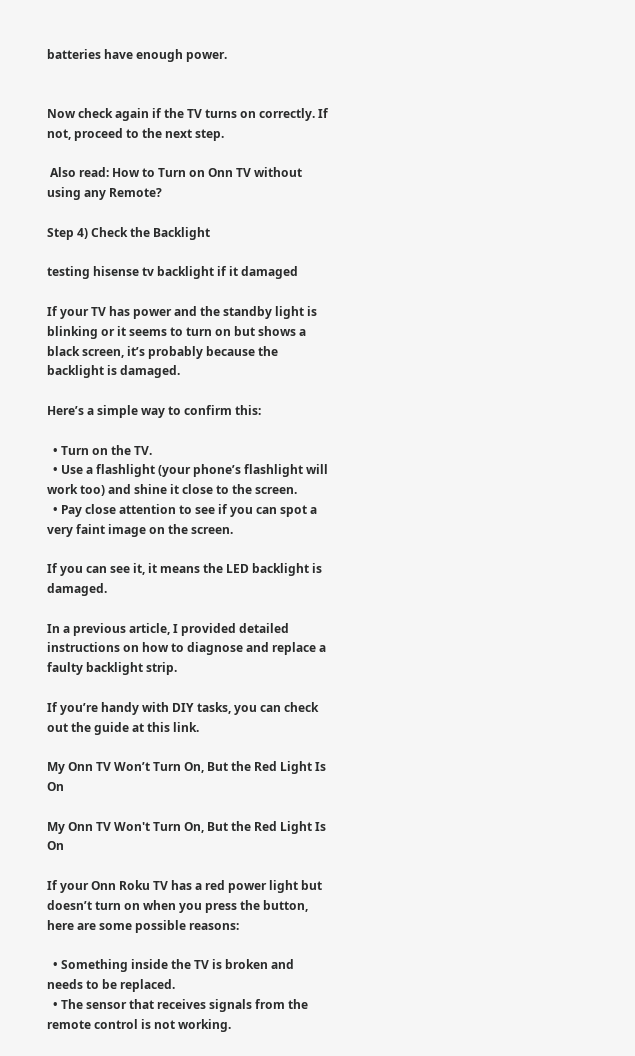batteries have enough power.


Now check again if the TV turns on correctly. If not, proceed to the next step.

 Also read: How to Turn on Onn TV without using any Remote?

Step 4) Check the Backlight

testing hisense tv backlight if it damaged

If your TV has power and the standby light is blinking or it seems to turn on but shows a black screen, it’s probably because the backlight is damaged.

Here’s a simple way to confirm this:

  • Turn on the TV.
  • Use a flashlight (your phone’s flashlight will work too) and shine it close to the screen.
  • Pay close attention to see if you can spot a very faint image on the screen.

If you can see it, it means the LED backlight is damaged.

In a previous article, I provided detailed instructions on how to diagnose and replace a faulty backlight strip.

If you’re handy with DIY tasks, you can check out the guide at this link.

My Onn TV Won’t Turn On, But the Red Light Is On

My Onn TV Won't Turn On, But the Red Light Is On

If your Onn Roku TV has a red power light but doesn’t turn on when you press the button, here are some possible reasons:

  • Something inside the TV is broken and needs to be replaced.
  • The sensor that receives signals from the remote control is not working.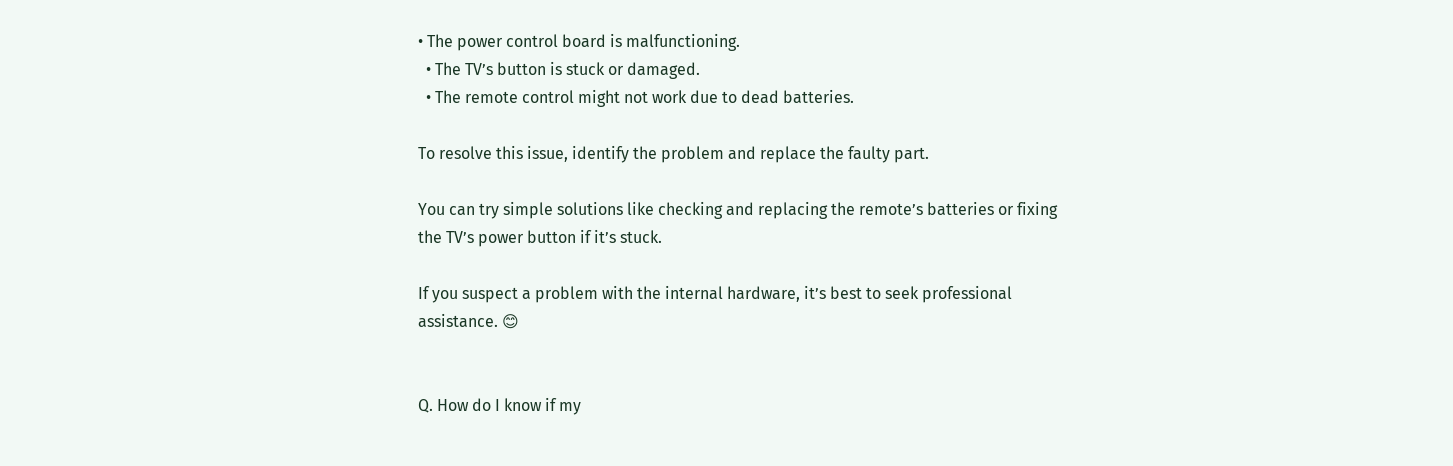• The power control board is malfunctioning.
  • The TV’s button is stuck or damaged.
  • The remote control might not work due to dead batteries.

To resolve this issue, identify the problem and replace the faulty part.

You can try simple solutions like checking and replacing the remote’s batteries or fixing the TV’s power button if it’s stuck.

If you suspect a problem with the internal hardware, it’s best to seek professional assistance. 😊


Q. How do I know if my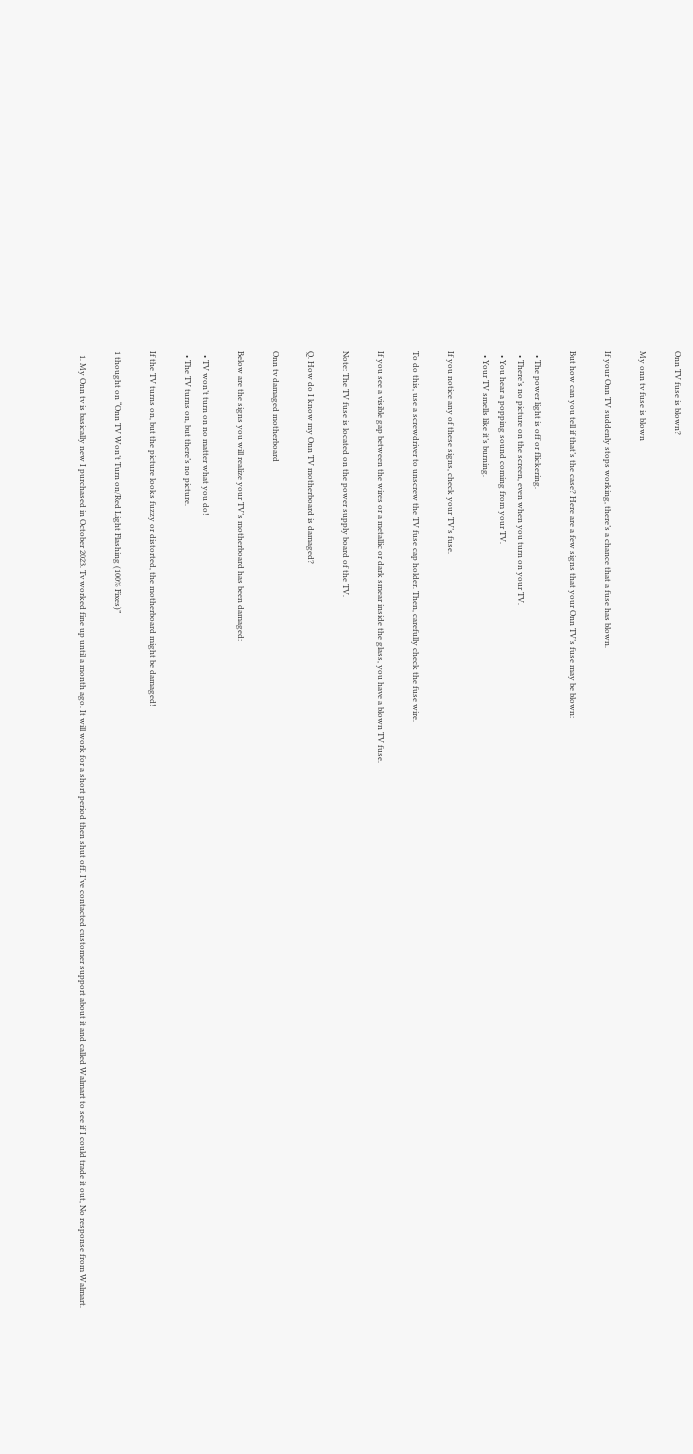Onn TV fuse is blown?

My onn tv fuse is blown

If your Onn TV suddenly stops working, there’s a chance that a fuse has blown.

But how can you tell if that’s the case? Here are a few signs that your Onn TV’s fuse may be blown:

  • The power light is off or flickering.
  • There’s no picture on the screen, even when you turn on your TV.
  • You hear a popping sound coming from your TV.
  • Your TV smells like it’s burning.

If you notice any of these signs, check your TV’s fuse.

To do this, use a screwdriver to unscrew the TV fuse cap holder. Then, carefully check the fuse wire.

If you see a visible gap between the wires or a metallic or dark smear inside the glass, you have a blown TV fuse.

Note: The TV fuse is located on the power supply board of the TV.

Q. How do I know my Onn TV motherboard is damaged?

Onn tv damaged motherboard

Below are the signs you will realize your TV’s motherboard has been damaged:

  • TV won’t turn on no matter what you do!
  • The TV turns on, but there’s no picture.

If the TV turns on, but the picture looks fuzzy or distorted, the motherboard might be damaged!

1 thought on “Onn TV Won’t Turn on/Red Light Flashing (100% Fixes)”

  1. My Onn tv is basically new I purchased in October 2023. Tv worked fine up until a month ago. It will work for a short period then shut off. I’ve contacted customer support about it and called Walmart to see if I could trade it out, No response from Walmart.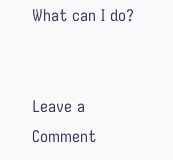What can I do?


Leave a Comment